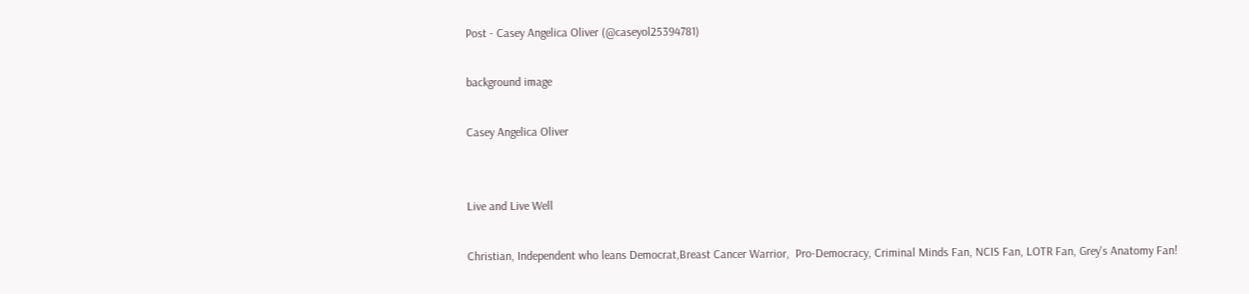Post - Casey Angelica Oliver (@caseyol25394781)

background image

Casey Angelica Oliver


Live and Live Well

Christian, Independent who leans Democrat,Breast Cancer Warrior,  Pro-Democracy, Criminal Minds Fan, NCIS Fan, LOTR Fan, Grey's Anatomy Fan!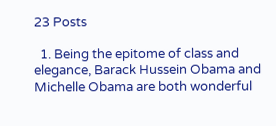23 Posts

  1. Being the epitome of class and elegance, Barack Hussein Obama and Michelle Obama are both wonderful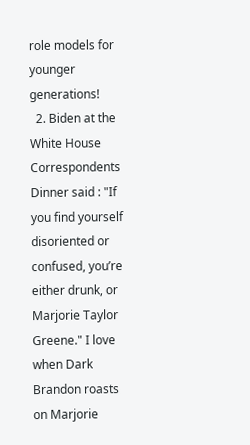role models for younger generations!
  2. Biden at the White House Correspondents Dinner said : "If you find yourself disoriented or confused, you’re either drunk, or Marjorie Taylor Greene." I love when Dark Brandon roasts on Marjorie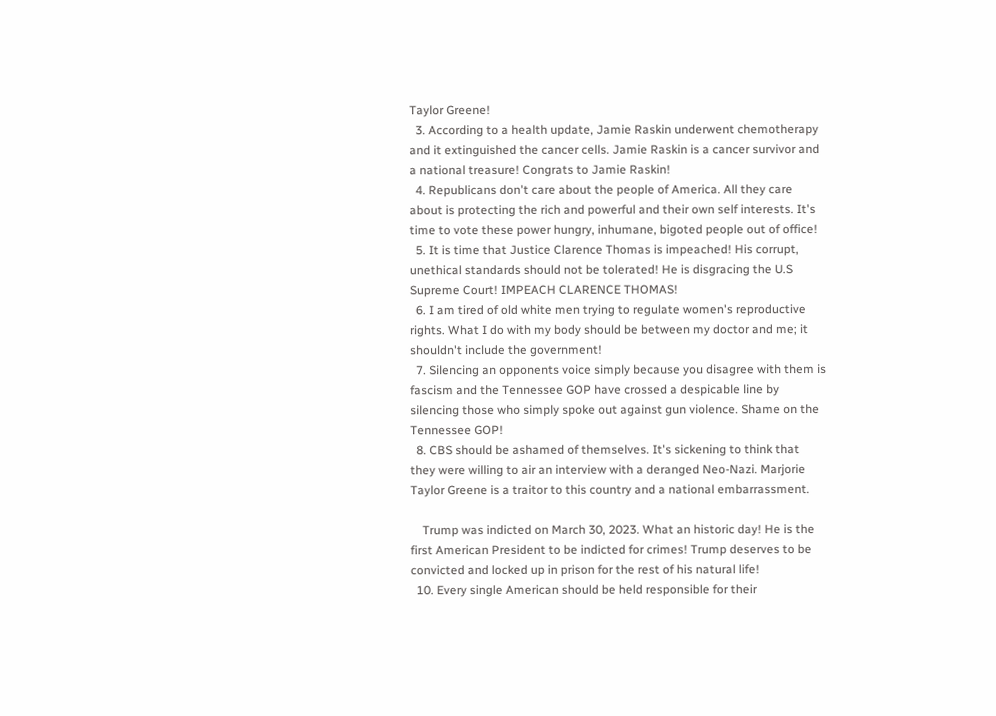Taylor Greene!
  3. According to a health update, Jamie Raskin underwent chemotherapy and it extinguished the cancer cells. Jamie Raskin is a cancer survivor and a national treasure! Congrats to Jamie Raskin!
  4. Republicans don't care about the people of America. All they care about is protecting the rich and powerful and their own self interests. It's time to vote these power hungry, inhumane, bigoted people out of office!
  5. It is time that Justice Clarence Thomas is impeached! His corrupt, unethical standards should not be tolerated! He is disgracing the U.S Supreme Court! IMPEACH CLARENCE THOMAS!
  6. I am tired of old white men trying to regulate women's reproductive rights. What I do with my body should be between my doctor and me; it shouldn't include the government!
  7. Silencing an opponents voice simply because you disagree with them is fascism and the Tennessee GOP have crossed a despicable line by silencing those who simply spoke out against gun violence. Shame on the Tennessee GOP!
  8. CBS should be ashamed of themselves. It's sickening to think that they were willing to air an interview with a deranged Neo-Nazi. Marjorie Taylor Greene is a traitor to this country and a national embarrassment.

    Trump was indicted on March 30, 2023. What an historic day! He is the first American President to be indicted for crimes! Trump deserves to be convicted and locked up in prison for the rest of his natural life!
  10. Every single American should be held responsible for their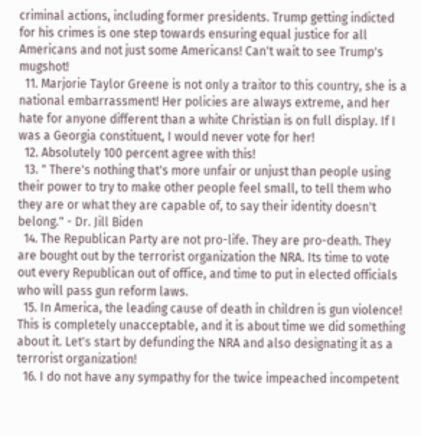criminal actions, including former presidents. Trump getting indicted for his crimes is one step towards ensuring equal justice for all Americans and not just some Americans! Can't wait to see Trump's mugshot!
  11. Marjorie Taylor Greene is not only a traitor to this country, she is a national embarrassment! Her policies are always extreme, and her hate for anyone different than a white Christian is on full display. If I was a Georgia constituent, I would never vote for her!
  12. Absolutely 100 percent agree with this!
  13. " There's nothing that's more unfair or unjust than people using their power to try to make other people feel small, to tell them who they are or what they are capable of, to say their identity doesn't belong." - Dr. Jill Biden
  14. The Republican Party are not pro-life. They are pro-death. They are bought out by the terrorist organization the NRA. Its time to vote out every Republican out of office, and time to put in elected officials who will pass gun reform laws.
  15. In America, the leading cause of death in children is gun violence! This is completely unacceptable, and it is about time we did something about it. Let's start by defunding the NRA and also designating it as a terrorist organization!
  16. I do not have any sympathy for the twice impeached incompetent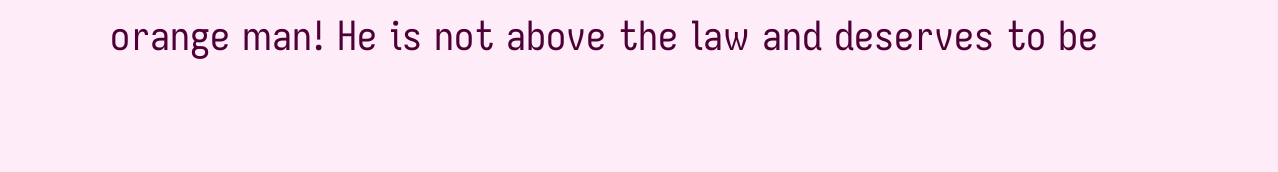orange man! He is not above the law and deserves to be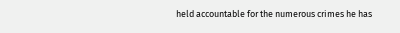held accountable for the numerous crimes he has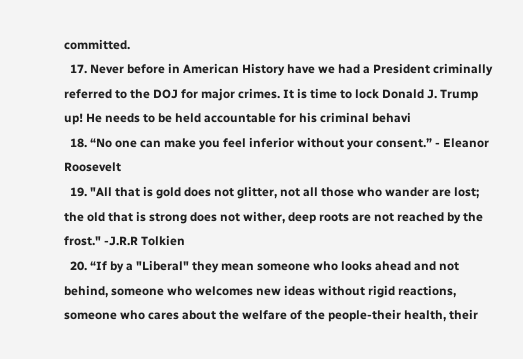committed.
  17. Never before in American History have we had a President criminally referred to the DOJ for major crimes. It is time to lock Donald J. Trump up! He needs to be held accountable for his criminal behavi
  18. “No one can make you feel inferior without your consent.” - Eleanor Roosevelt
  19. "All that is gold does not glitter, not all those who wander are lost; the old that is strong does not wither, deep roots are not reached by the frost." -J.R.R Tolkien
  20. “If by a "Liberal" they mean someone who looks ahead and not behind, someone who welcomes new ideas without rigid reactions, someone who cares about the welfare of the people-their health, their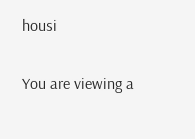housi

You are viewing a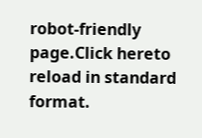robot-friendly page.Click hereto reload in standard format.